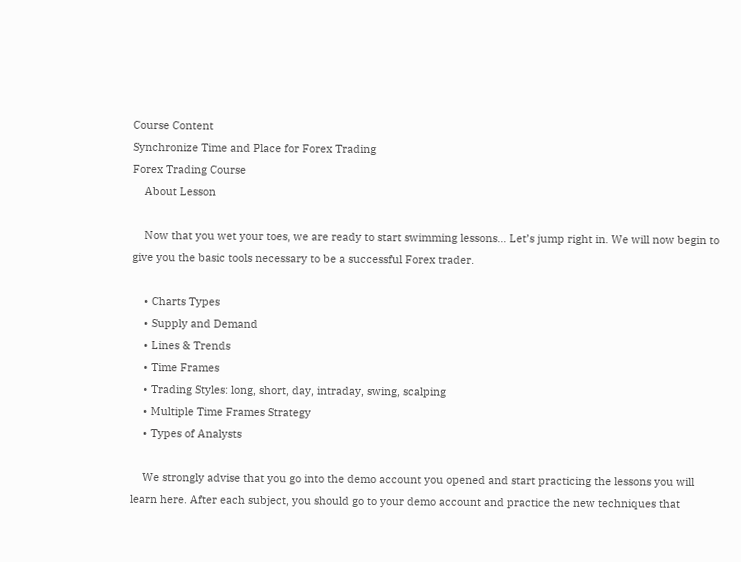Course Content
Synchronize Time and Place for Forex Trading
Forex Trading Course
    About Lesson

    Now that you wet your toes, we are ready to start swimming lessons… Let’s jump right in. We will now begin to give you the basic tools necessary to be a successful Forex trader.

    • Charts Types
    • Supply and Demand
    • Lines & Trends
    • Time Frames
    • Trading Styles: long, short, day, intraday, swing, scalping
    • Multiple Time Frames Strategy
    • Types of Analysts

    We strongly advise that you go into the demo account you opened and start practicing the lessons you will learn here. After each subject, you should go to your demo account and practice the new techniques that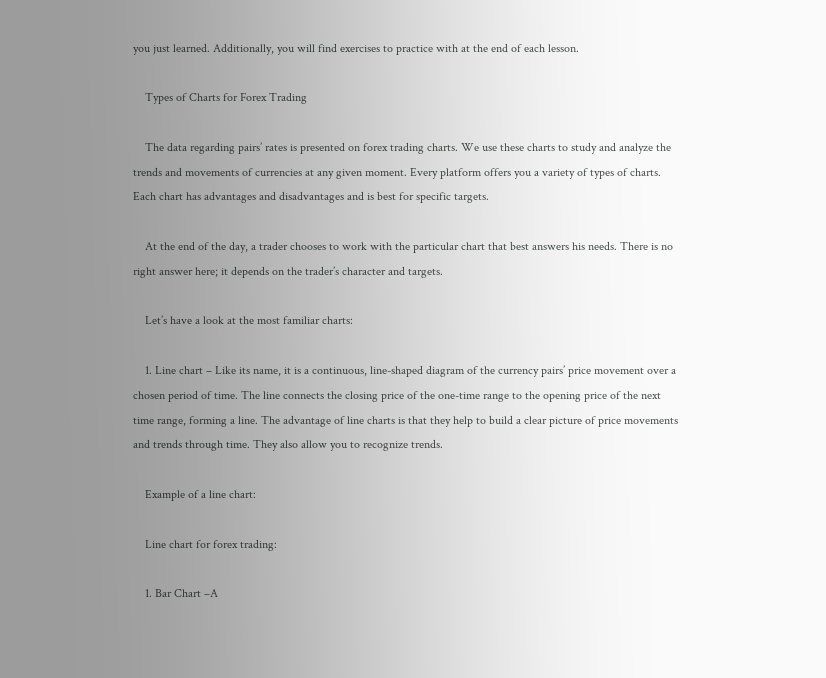you just learned. Additionally, you will find exercises to practice with at the end of each lesson.

    Types of Charts for Forex Trading

    The data regarding pairs’ rates is presented on forex trading charts. We use these charts to study and analyze the trends and movements of currencies at any given moment. Every platform offers you a variety of types of charts. Each chart has advantages and disadvantages and is best for specific targets.

    At the end of the day, a trader chooses to work with the particular chart that best answers his needs. There is no right answer here; it depends on the trader’s character and targets.

    Let’s have a look at the most familiar charts:

    1. Line chart – Like its name, it is a continuous, line-shaped diagram of the currency pairs’ price movement over a chosen period of time. The line connects the closing price of the one-time range to the opening price of the next time range, forming a line. The advantage of line charts is that they help to build a clear picture of price movements and trends through time. They also allow you to recognize trends.

    Example of a line chart:

    Line chart for forex trading:

    1. Bar Chart –A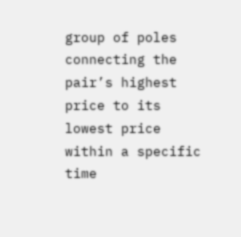group of poles connecting the pair’s highest price to its lowest price within a specific time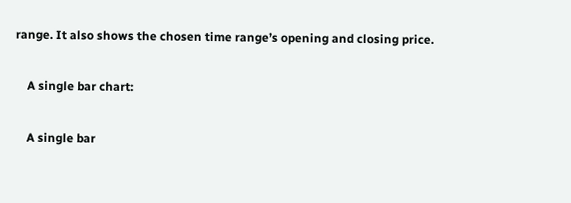range. It also shows the chosen time range’s opening and closing price.

    A single bar chart:

    A single bar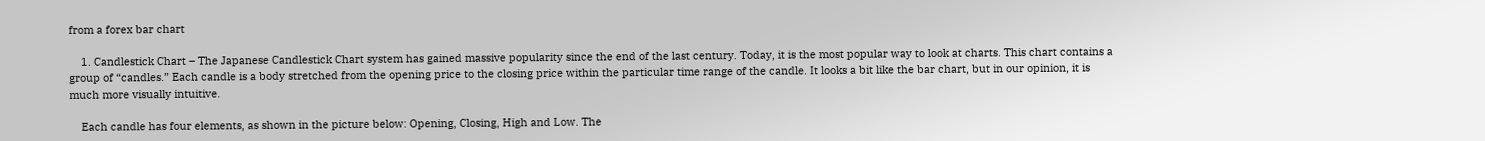from a forex bar chart

    1. Candlestick Chart – The Japanese Candlestick Chart system has gained massive popularity since the end of the last century. Today, it is the most popular way to look at charts. This chart contains a group of “candles.” Each candle is a body stretched from the opening price to the closing price within the particular time range of the candle. It looks a bit like the bar chart, but in our opinion, it is much more visually intuitive.

    Each candle has four elements, as shown in the picture below: Opening, Closing, High and Low. The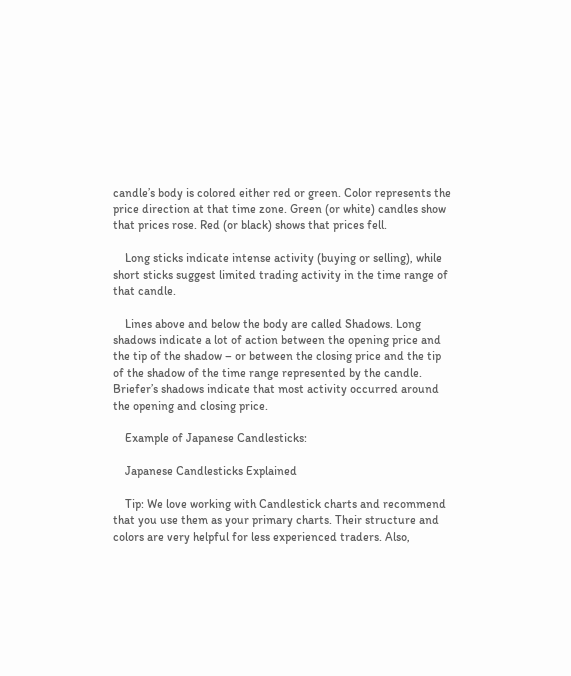candle’s body is colored either red or green. Color represents the price direction at that time zone. Green (or white) candles show that prices rose. Red (or black) shows that prices fell.

    Long sticks indicate intense activity (buying or selling), while short sticks suggest limited trading activity in the time range of that candle.

    Lines above and below the body are called Shadows. Long shadows indicate a lot of action between the opening price and the tip of the shadow – or between the closing price and the tip of the shadow of the time range represented by the candle. Briefer’s shadows indicate that most activity occurred around the opening and closing price.

    Example of Japanese Candlesticks:

    Japanese Candlesticks Explained

    Tip: We love working with Candlestick charts and recommend that you use them as your primary charts. Their structure and colors are very helpful for less experienced traders. Also,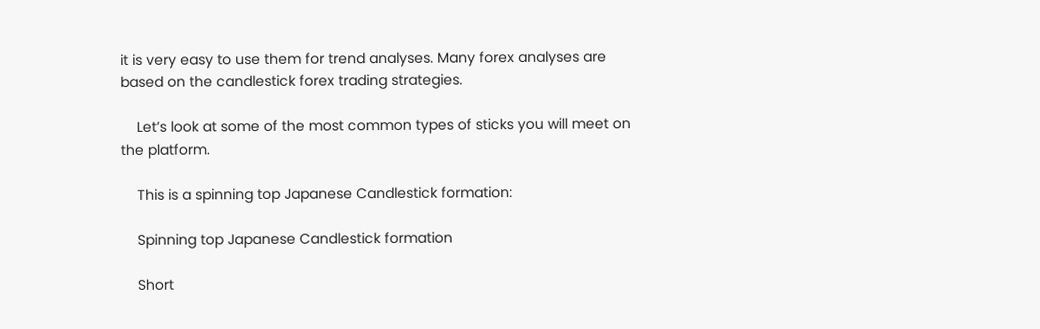it is very easy to use them for trend analyses. Many forex analyses are based on the candlestick forex trading strategies.

    Let’s look at some of the most common types of sticks you will meet on the platform.

    This is a spinning top Japanese Candlestick formation:

    Spinning top Japanese Candlestick formation

    Short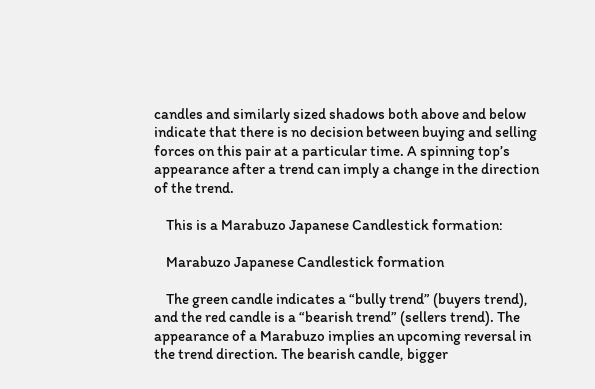candles and similarly sized shadows both above and below indicate that there is no decision between buying and selling forces on this pair at a particular time. A spinning top’s appearance after a trend can imply a change in the direction of the trend.

    This is a Marabuzo Japanese Candlestick formation:

    Marabuzo Japanese Candlestick formation

    The green candle indicates a “bully trend” (buyers trend), and the red candle is a “bearish trend” (sellers trend). The appearance of a Marabuzo implies an upcoming reversal in the trend direction. The bearish candle, bigger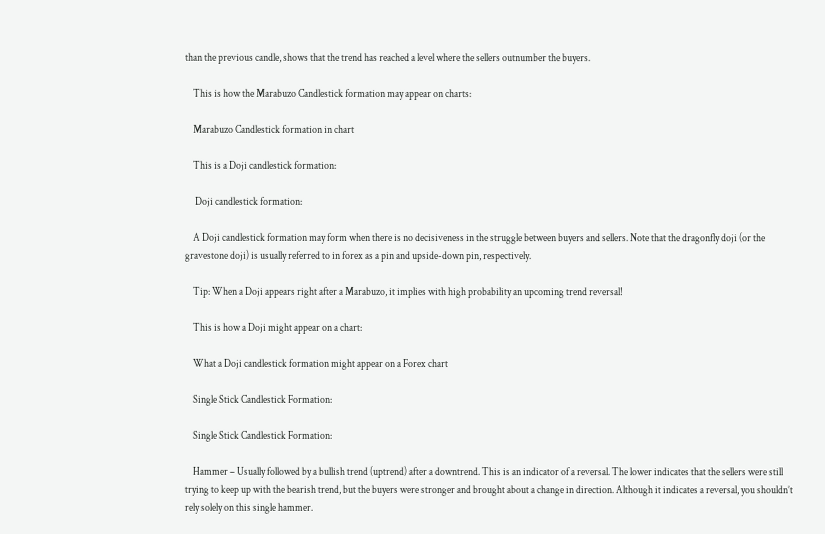than the previous candle, shows that the trend has reached a level where the sellers outnumber the buyers.

    This is how the Marabuzo Candlestick formation may appear on charts:

    Marabuzo Candlestick formation in chart

    This is a Doji candlestick formation:

     Doji candlestick formation:

    A Doji candlestick formation may form when there is no decisiveness in the struggle between buyers and sellers. Note that the dragonfly doji (or the gravestone doji) is usually referred to in forex as a pin and upside-down pin, respectively.

    Tip: When a Doji appears right after a Marabuzo, it implies with high probability an upcoming trend reversal!

    This is how a Doji might appear on a chart:

    What a Doji candlestick formation might appear on a Forex chart

    Single Stick Candlestick Formation:

    Single Stick Candlestick Formation:

    Hammer – Usually followed by a bullish trend (uptrend) after a downtrend. This is an indicator of a reversal. The lower indicates that the sellers were still trying to keep up with the bearish trend, but the buyers were stronger and brought about a change in direction. Although it indicates a reversal, you shouldn’t rely solely on this single hammer.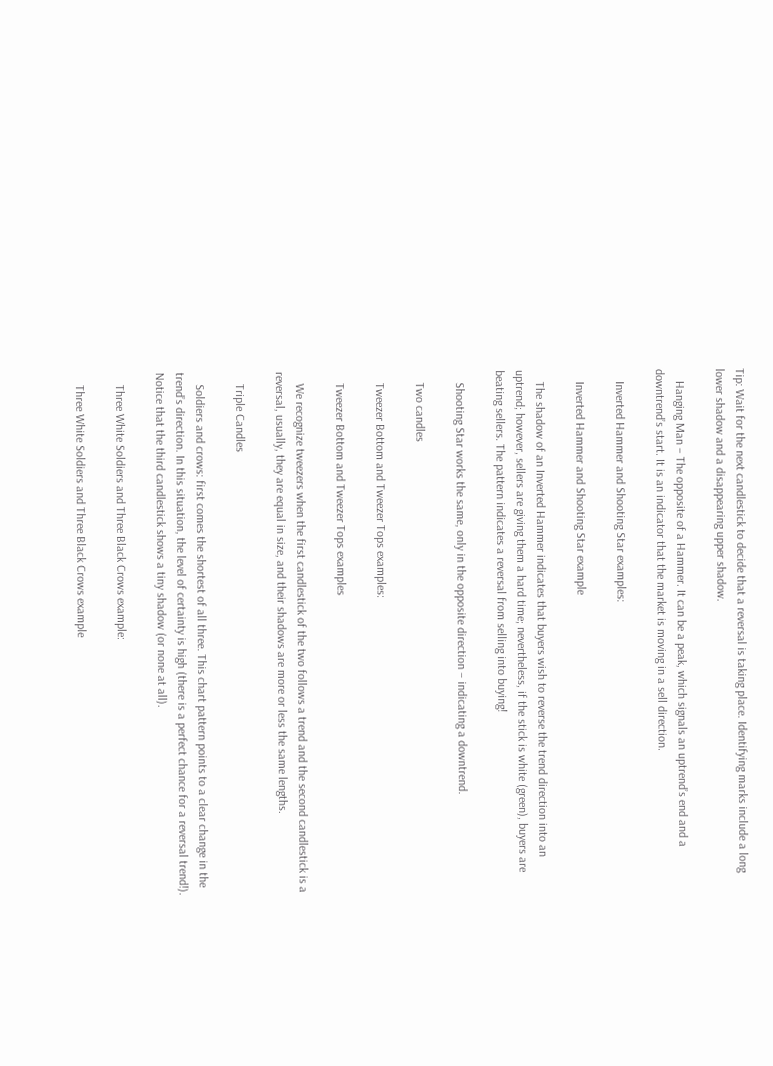Tip: Wait for the next candlestick to decide that a reversal is taking place. Identifying marks include a long lower shadow and a disappearing upper shadow.

    Hanging Man – The opposite of a Hammer. It can be a peak, which signals an uptrend’s end and a downtrend’s start. It is an indicator that the market is moving in a sell direction.

    Inverted Hammer and Shooting Star examples:

    Inverted Hammer and Shooting Star example

    The shadow of an Inverted Hammer indicates that buyers wish to reverse the trend direction into an uptrend; however, sellers are giving them a hard time; nevertheless, if the stick is white (green), buyers are beating sellers. The pattern indicates a reversal from selling into buying!

    Shooting Star works the same, only in the opposite direction – indicating a downtrend.

    Two candles

    Tweezer Bottom and Tweezer Tops examples:

    Tweezer Bottom and Tweezer Tops examples

    We recognize tweezers when the first candlestick of the two follows a trend and the second candlestick is a reversal, usually, they are equal in size, and their shadows are more or less the same lengths.

    Triple Candles

    Soldiers and crows: first comes the shortest of all three. This chart pattern points to a clear change in the trend’s direction. In this situation, the level of certainty is high (there is a perfect chance for a reversal trend!). Notice that the third candlestick shows a tiny shadow (or none at all).

    Three White Soldiers and Three Black Crows example:

    Three White Soldiers and Three Black Crows example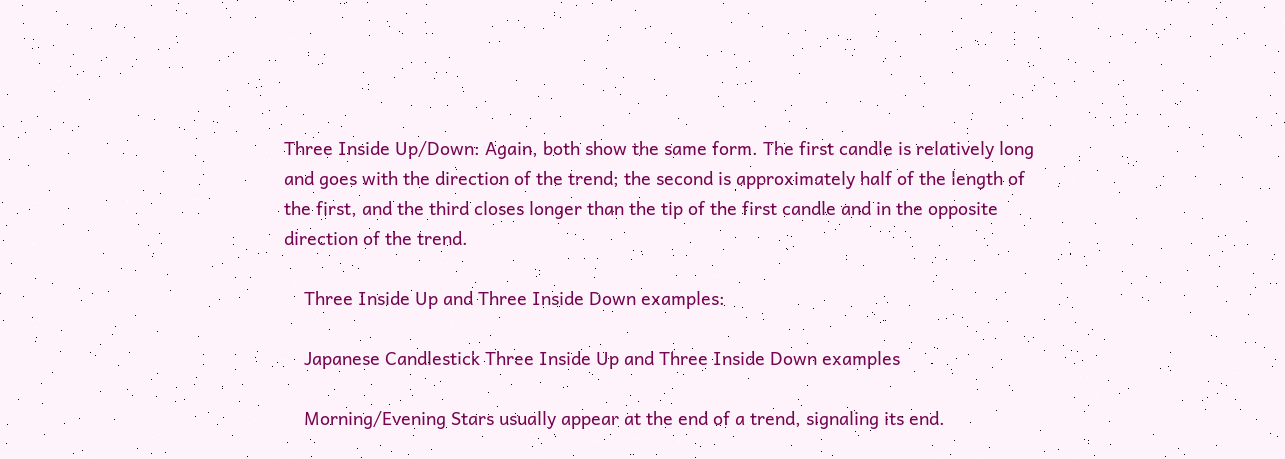Three Inside Up/Down: Again, both show the same form. The first candle is relatively long and goes with the direction of the trend; the second is approximately half of the length of the first, and the third closes longer than the tip of the first candle and in the opposite direction of the trend.

    Three Inside Up and Three Inside Down examples:

    Japanese Candlestick Three Inside Up and Three Inside Down examples

    Morning/Evening Stars usually appear at the end of a trend, signaling its end.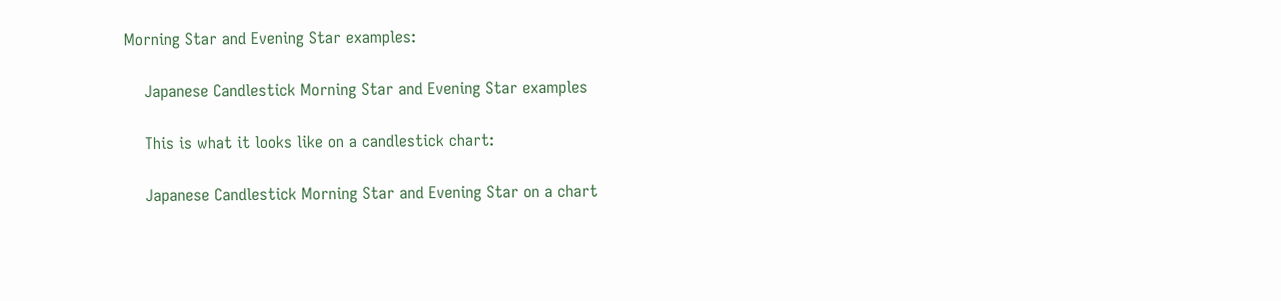Morning Star and Evening Star examples:

    Japanese Candlestick Morning Star and Evening Star examples

    This is what it looks like on a candlestick chart:

    Japanese Candlestick Morning Star and Evening Star on a chart